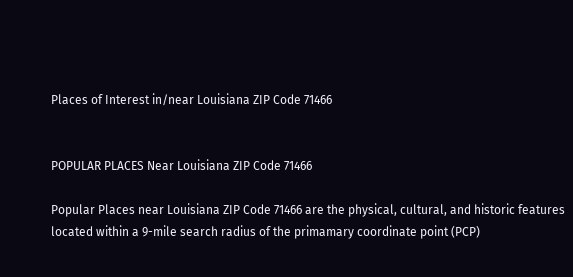Places of Interest in/near Louisiana ZIP Code 71466


POPULAR PLACES Near Louisiana ZIP Code 71466

Popular Places near Louisiana ZIP Code 71466 are the physical, cultural, and historic features located within a 9-mile search radius of the primamary coordinate point (PCP)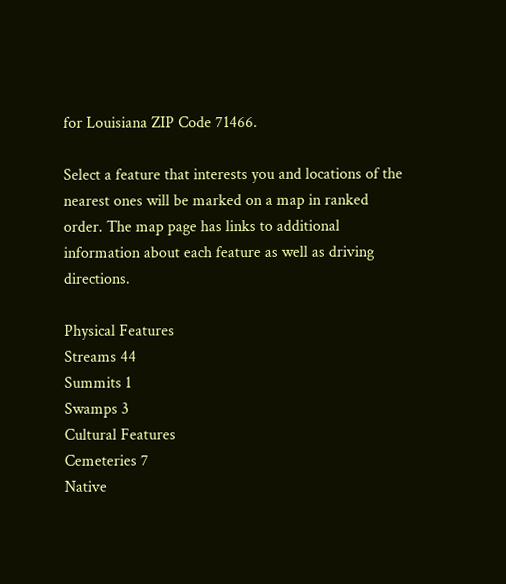for Louisiana ZIP Code 71466.

Select a feature that interests you and locations of the nearest ones will be marked on a map in ranked order. The map page has links to additional information about each feature as well as driving directions.

Physical Features
Streams 44
Summits 1
Swamps 3
Cultural Features
Cemeteries 7
Native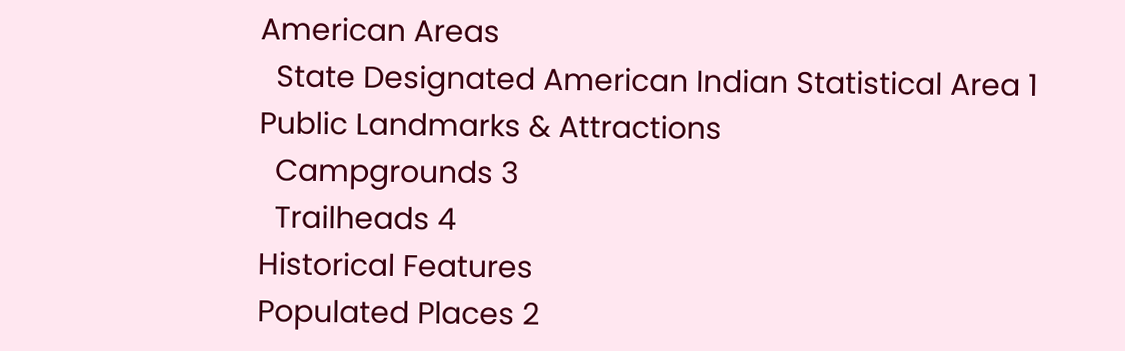American Areas
  State Designated American Indian Statistical Area 1
Public Landmarks & Attractions
  Campgrounds 3
  Trailheads 4
Historical Features
Populated Places 2